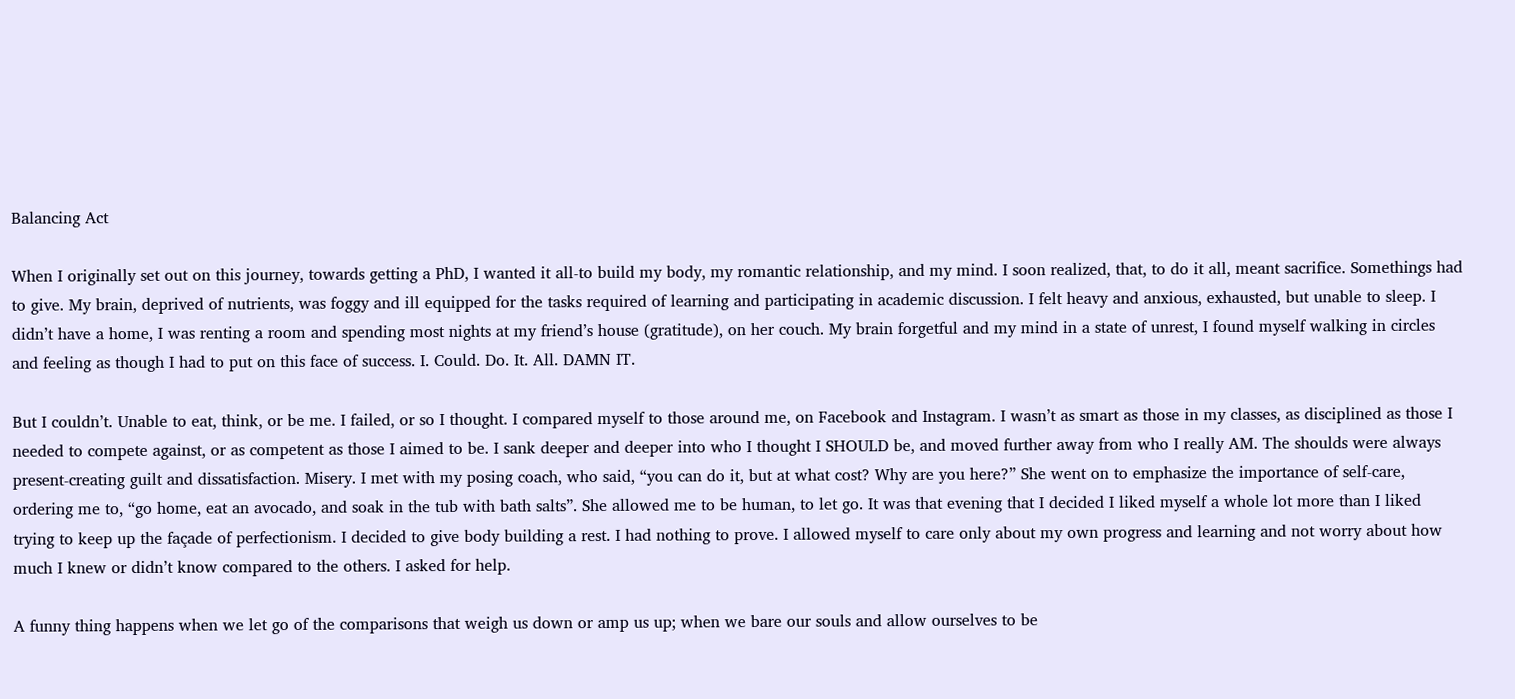Balancing Act

When I originally set out on this journey, towards getting a PhD, I wanted it all-to build my body, my romantic relationship, and my mind. I soon realized, that, to do it all, meant sacrifice. Somethings had to give. My brain, deprived of nutrients, was foggy and ill equipped for the tasks required of learning and participating in academic discussion. I felt heavy and anxious, exhausted, but unable to sleep. I didn’t have a home, I was renting a room and spending most nights at my friend’s house (gratitude), on her couch. My brain forgetful and my mind in a state of unrest, I found myself walking in circles and feeling as though I had to put on this face of success. I. Could. Do. It. All. DAMN IT.

But I couldn’t. Unable to eat, think, or be me. I failed, or so I thought. I compared myself to those around me, on Facebook and Instagram. I wasn’t as smart as those in my classes, as disciplined as those I needed to compete against, or as competent as those I aimed to be. I sank deeper and deeper into who I thought I SHOULD be, and moved further away from who I really AM. The shoulds were always present-creating guilt and dissatisfaction. Misery. I met with my posing coach, who said, “you can do it, but at what cost? Why are you here?” She went on to emphasize the importance of self-care, ordering me to, “go home, eat an avocado, and soak in the tub with bath salts”. She allowed me to be human, to let go. It was that evening that I decided I liked myself a whole lot more than I liked trying to keep up the façade of perfectionism. I decided to give body building a rest. I had nothing to prove. I allowed myself to care only about my own progress and learning and not worry about how much I knew or didn’t know compared to the others. I asked for help.

A funny thing happens when we let go of the comparisons that weigh us down or amp us up; when we bare our souls and allow ourselves to be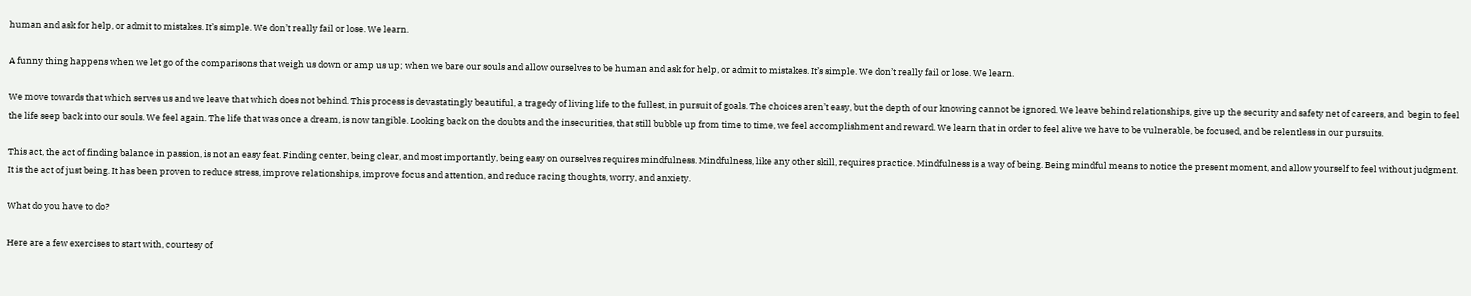human and ask for help, or admit to mistakes. It’s simple. We don’t really fail or lose. We learn.

A funny thing happens when we let go of the comparisons that weigh us down or amp us up; when we bare our souls and allow ourselves to be human and ask for help, or admit to mistakes. It’s simple. We don’t really fail or lose. We learn.

We move towards that which serves us and we leave that which does not behind. This process is devastatingly beautiful, a tragedy of living life to the fullest, in pursuit of goals. The choices aren’t easy, but the depth of our knowing cannot be ignored. We leave behind relationships, give up the security and safety net of careers, and  begin to feel the life seep back into our souls. We feel again. The life that was once a dream, is now tangible. Looking back on the doubts and the insecurities, that still bubble up from time to time, we feel accomplishment and reward. We learn that in order to feel alive we have to be vulnerable, be focused, and be relentless in our pursuits.

This act, the act of finding balance in passion, is not an easy feat. Finding center, being clear, and most importantly, being easy on ourselves requires mindfulness. Mindfulness, like any other skill, requires practice. Mindfulness is a way of being. Being mindful means to notice the present moment, and allow yourself to feel without judgment. It is the act of just being. It has been proven to reduce stress, improve relationships, improve focus and attention, and reduce racing thoughts, worry, and anxiety.

What do you have to do?

Here are a few exercises to start with, courtesy of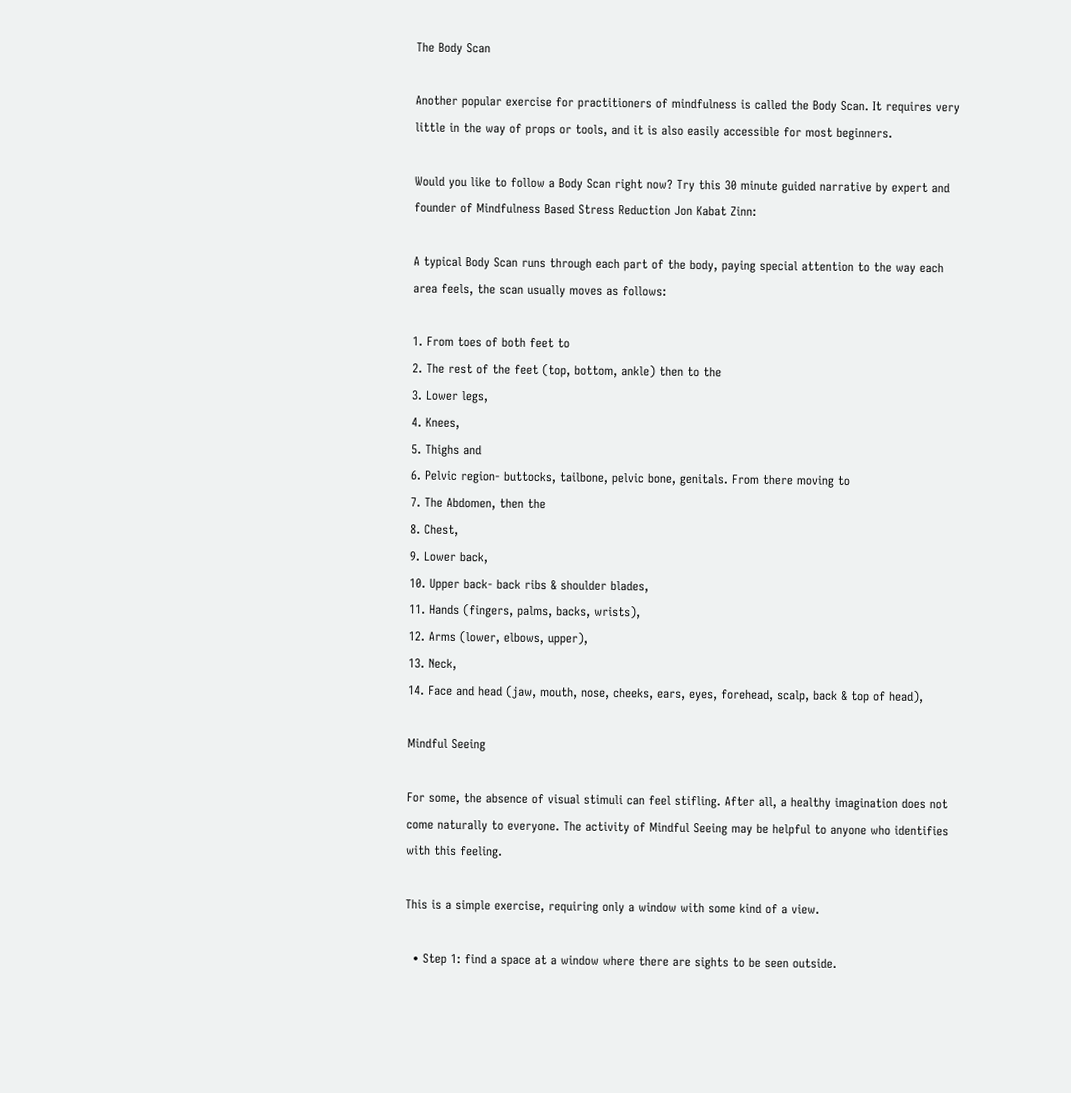The Body Scan

Another popular exercise for practitioners of mindfulness is called the Body Scan. It requires very little in the way of props or tools, and it is also easily accessible for most beginners.

Would you like to follow a Body Scan right now? Try this 30 minute guided narrative by expert and founder of Mindfulness Based Stress Reduction Jon Kabat Zinn:

A typical Body Scan runs through each part of the body, paying special attention to the way each area feels, the scan usually moves as follows:

1. From toes of both feet to
2. The rest of the feet (top, bottom, ankle) then to the
3. Lower legs,
4. Knees,
5. Thighs and
6. Pelvic region- buttocks, tailbone, pelvic bone, genitals. From there moving to
7. The Abdomen, then the
8. Chest,
9. Lower back,
10. Upper back- back ribs & shoulder blades,
11. Hands (fingers, palms, backs, wrists),
12. Arms (lower, elbows, upper),
13. Neck,
14. Face and head (jaw, mouth, nose, cheeks, ears, eyes, forehead, scalp, back & top of head),

Mindful Seeing

For some, the absence of visual stimuli can feel stifling. After all, a healthy imagination does not come naturally to everyone. The activity of Mindful Seeing may be helpful to anyone who identifies with this feeling.

This is a simple exercise, requiring only a window with some kind of a view.

  • Step 1: find a space at a window where there are sights to be seen outside.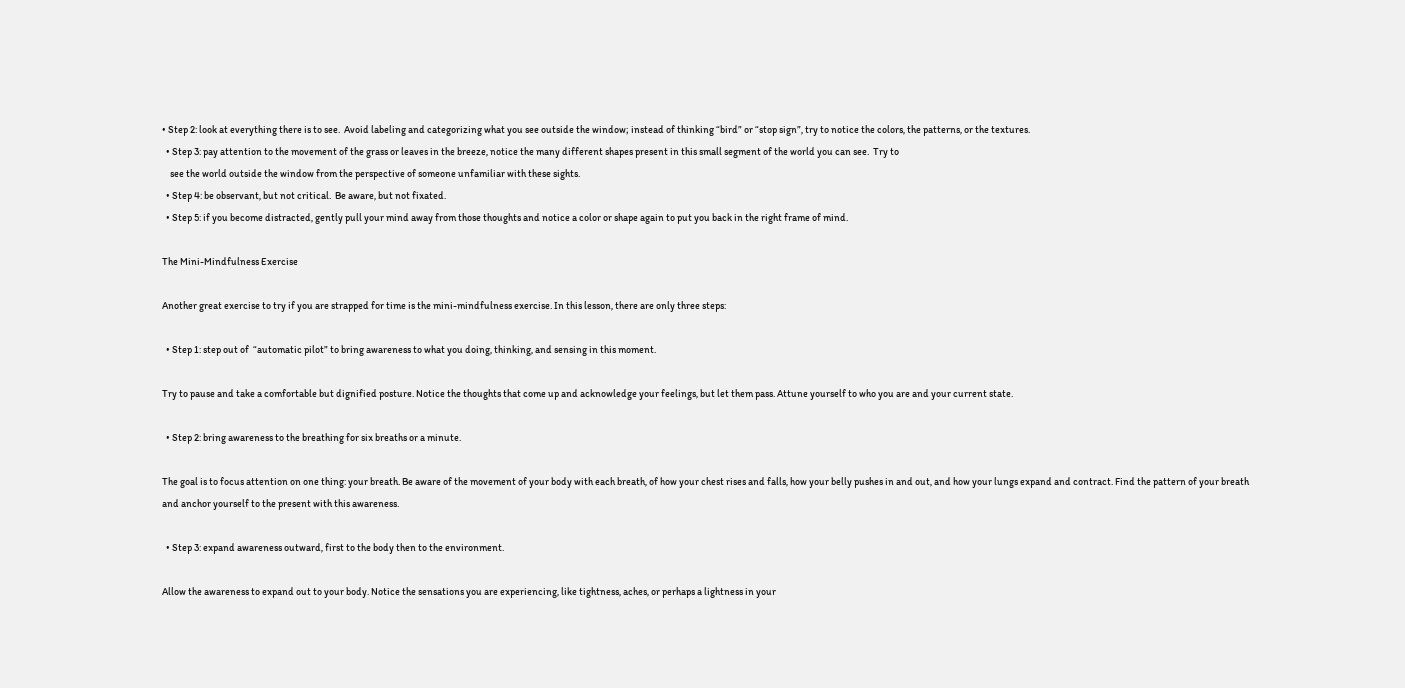• Step 2: look at everything there is to see.  Avoid labeling and categorizing what you see outside the window; instead of thinking “bird” or “stop sign”, try to notice the colors, the patterns, or the textures.
  • Step 3: pay attention to the movement of the grass or leaves in the breeze, notice the many different shapes present in this small segment of the world you can see.  Try to
    see the world outside the window from the perspective of someone unfamiliar with these sights.
  • Step 4: be observant, but not critical.  Be aware, but not fixated.
  • Step 5: if you become distracted, gently pull your mind away from those thoughts and notice a color or shape again to put you back in the right frame of mind.

The Mini-Mindfulness Exercise

Another great exercise to try if you are strapped for time is the mini-mindfulness exercise. In this lesson, there are only three steps:

  • Step 1: step out of  “automatic pilot” to bring awareness to what you doing, thinking, and sensing in this moment.

Try to pause and take a comfortable but dignified posture. Notice the thoughts that come up and acknowledge your feelings, but let them pass. Attune yourself to who you are and your current state.

  • Step 2: bring awareness to the breathing for six breaths or a minute.

The goal is to focus attention on one thing: your breath. Be aware of the movement of your body with each breath, of how your chest rises and falls, how your belly pushes in and out, and how your lungs expand and contract. Find the pattern of your breath and anchor yourself to the present with this awareness.

  • Step 3: expand awareness outward, first to the body then to the environment.

Allow the awareness to expand out to your body. Notice the sensations you are experiencing, like tightness, aches, or perhaps a lightness in your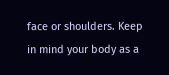face or shoulders. Keep in mind your body as a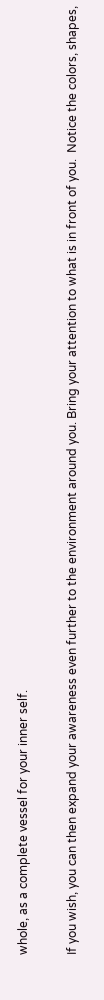whole, as a complete vessel for your inner self.

If you wish, you can then expand your awareness even further to the environment around you. Bring your attention to what is in front of you.  Notice the colors, shapes,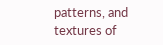patterns, and textures of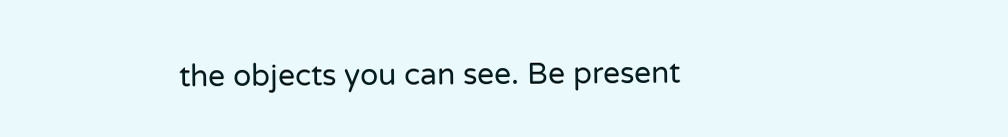the objects you can see. Be present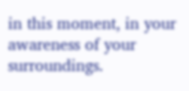in this moment, in your awareness of your surroundings.